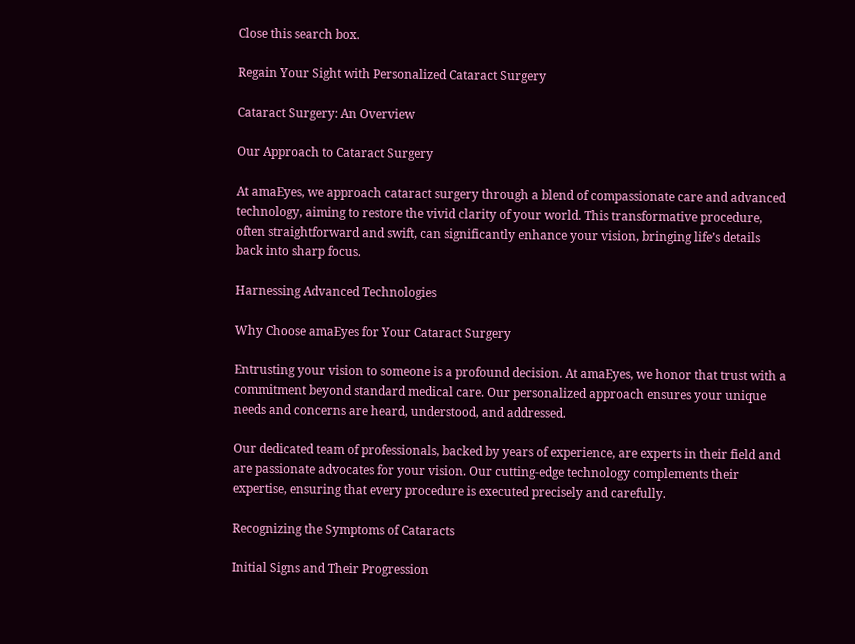Close this search box.

Regain Your Sight with Personalized Cataract Surgery

Cataract Surgery: An Overview

Our Approach to Cataract Surgery

At amaEyes, we approach cataract surgery through a blend of compassionate care and advanced technology, aiming to restore the vivid clarity of your world. This transformative procedure, often straightforward and swift, can significantly enhance your vision, bringing life’s details back into sharp focus.

Harnessing Advanced Technologies

Why Choose amaEyes for Your Cataract Surgery

Entrusting your vision to someone is a profound decision. At amaEyes, we honor that trust with a commitment beyond standard medical care. Our personalized approach ensures your unique needs and concerns are heard, understood, and addressed.

Our dedicated team of professionals, backed by years of experience, are experts in their field and are passionate advocates for your vision. Our cutting-edge technology complements their expertise, ensuring that every procedure is executed precisely and carefully.

Recognizing the Symptoms of Cataracts

Initial Signs and Their Progression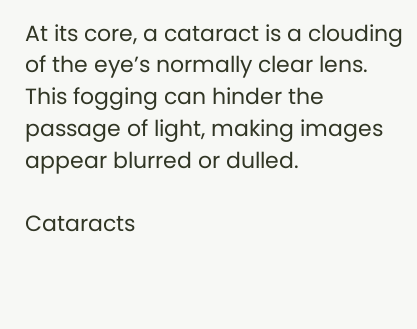At its core, a cataract is a clouding of the eye’s normally clear lens. This fogging can hinder the passage of light, making images appear blurred or dulled.

Cataracts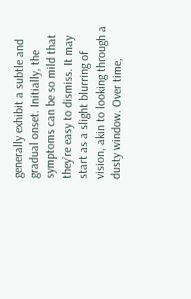generally exhibit a subtle and gradual onset. Initially, the symptoms can be so mild that they’re easy to dismiss. It may start as a slight blurring of vision, akin to looking through a dusty window. Over time,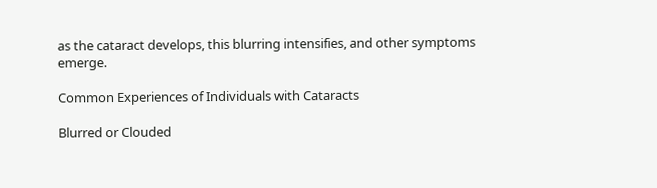as the cataract develops, this blurring intensifies, and other symptoms emerge.

Common Experiences of Individuals with Cataracts

Blurred or Clouded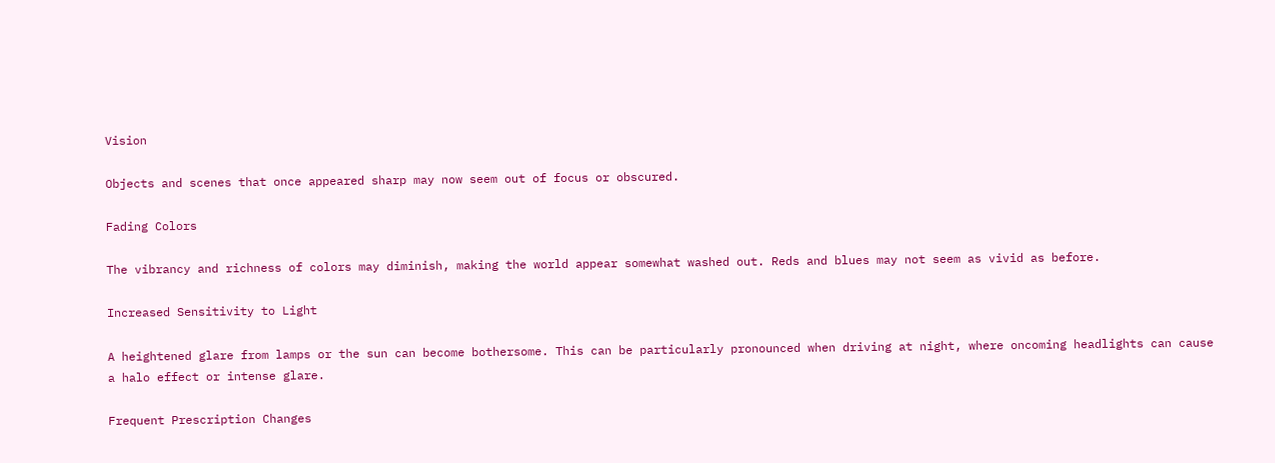Vision

Objects and scenes that once appeared sharp may now seem out of focus or obscured.

Fading Colors

The vibrancy and richness of colors may diminish, making the world appear somewhat washed out. Reds and blues may not seem as vivid as before.

Increased Sensitivity to Light

A heightened glare from lamps or the sun can become bothersome. This can be particularly pronounced when driving at night, where oncoming headlights can cause a halo effect or intense glare.

Frequent Prescription Changes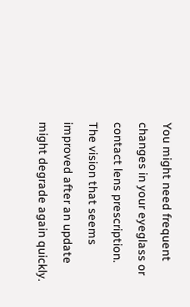You might need frequent changes in your eyeglass or contact lens prescription. The vision that seems improved after an update might degrade again quickly.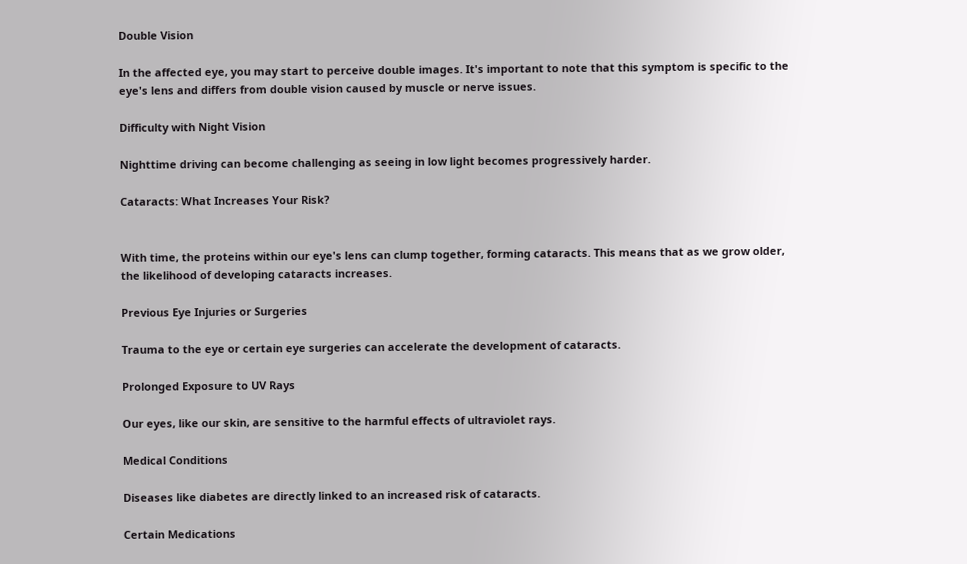Double Vision

In the affected eye, you may start to perceive double images. It's important to note that this symptom is specific to the eye's lens and differs from double vision caused by muscle or nerve issues.

Difficulty with Night Vision

Nighttime driving can become challenging as seeing in low light becomes progressively harder.

Cataracts: What Increases Your Risk?


With time, the proteins within our eye's lens can clump together, forming cataracts. This means that as we grow older, the likelihood of developing cataracts increases.

Previous Eye Injuries or Surgeries

Trauma to the eye or certain eye surgeries can accelerate the development of cataracts.

Prolonged Exposure to UV Rays

Our eyes, like our skin, are sensitive to the harmful effects of ultraviolet rays.

Medical Conditions

Diseases like diabetes are directly linked to an increased risk of cataracts.

Certain Medications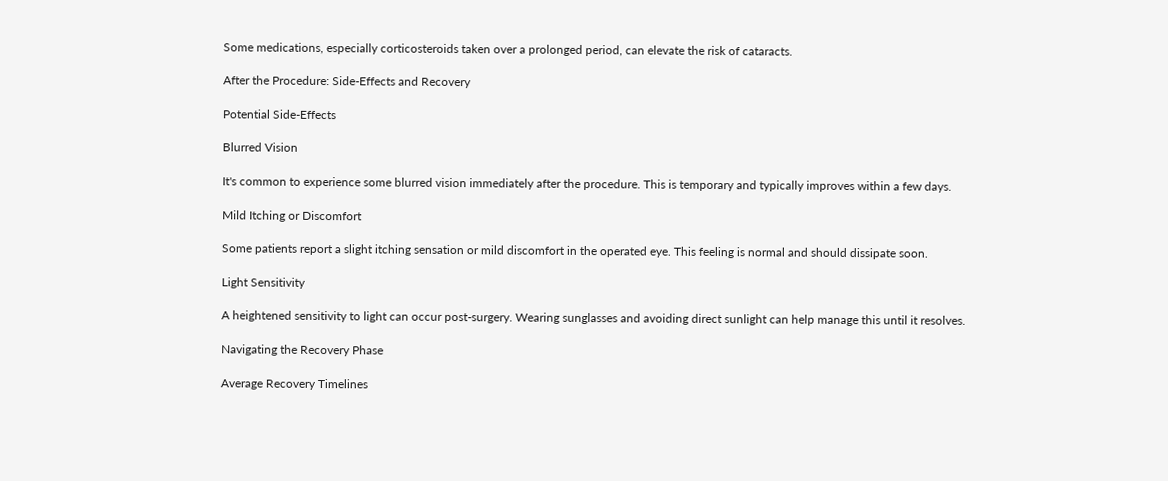Some medications, especially corticosteroids taken over a prolonged period, can elevate the risk of cataracts.

After the Procedure: Side-Effects and Recovery

Potential Side-Effects

Blurred Vision

It's common to experience some blurred vision immediately after the procedure. This is temporary and typically improves within a few days.

Mild Itching or Discomfort

Some patients report a slight itching sensation or mild discomfort in the operated eye. This feeling is normal and should dissipate soon.

Light Sensitivity

A heightened sensitivity to light can occur post-surgery. Wearing sunglasses and avoiding direct sunlight can help manage this until it resolves.

Navigating the Recovery Phase

Average Recovery Timelines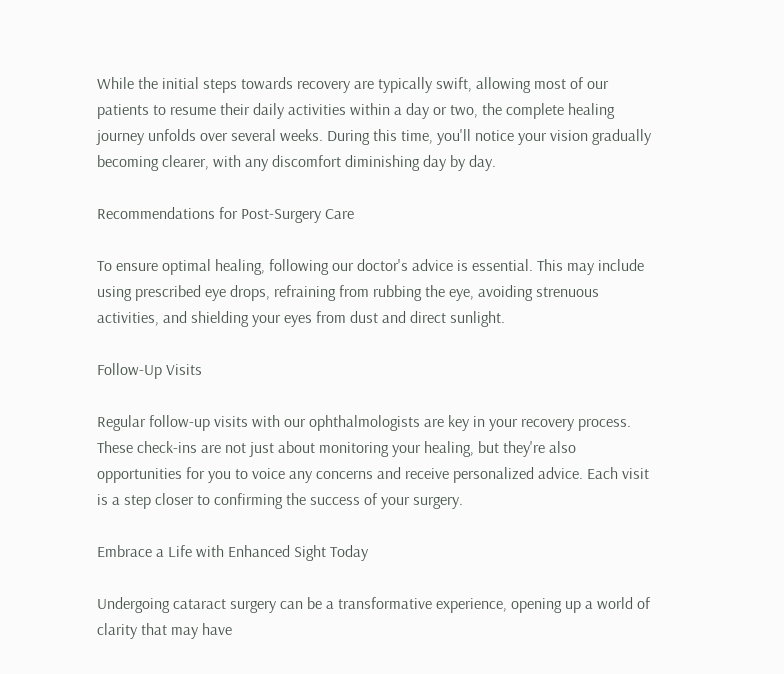While the initial steps towards recovery are typically swift, allowing most of our patients to resume their daily activities within a day or two, the complete healing journey unfolds over several weeks. During this time, you'll notice your vision gradually becoming clearer, with any discomfort diminishing day by day.

Recommendations for Post-Surgery Care

To ensure optimal healing, following our doctor's advice is essential. This may include using prescribed eye drops, refraining from rubbing the eye, avoiding strenuous activities, and shielding your eyes from dust and direct sunlight.

Follow-Up Visits

Regular follow-up visits with our ophthalmologists are key in your recovery process. These check-ins are not just about monitoring your healing, but they're also opportunities for you to voice any concerns and receive personalized advice. Each visit is a step closer to confirming the success of your surgery.

Embrace a Life with Enhanced Sight Today

Undergoing cataract surgery can be a transformative experience, opening up a world of clarity that may have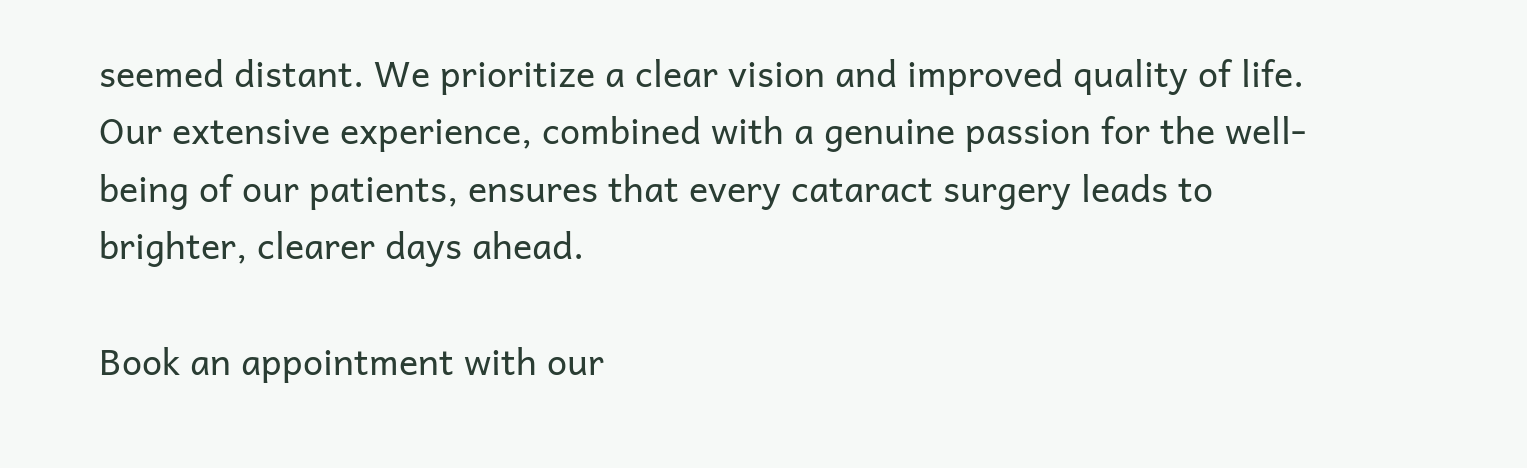seemed distant. We prioritize a clear vision and improved quality of life. Our extensive experience, combined with a genuine passion for the well-being of our patients, ensures that every cataract surgery leads to brighter, clearer days ahead.

Book an appointment with our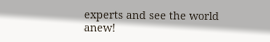experts and see the world anew!